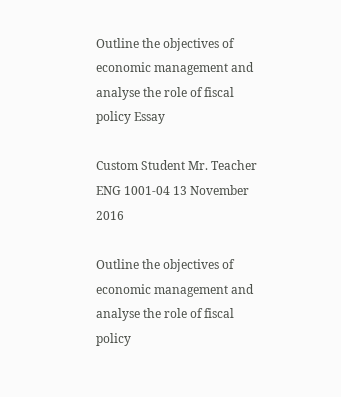Outline the objectives of economic management and analyse the role of fiscal policy Essay

Custom Student Mr. Teacher ENG 1001-04 13 November 2016

Outline the objectives of economic management and analyse the role of fiscal policy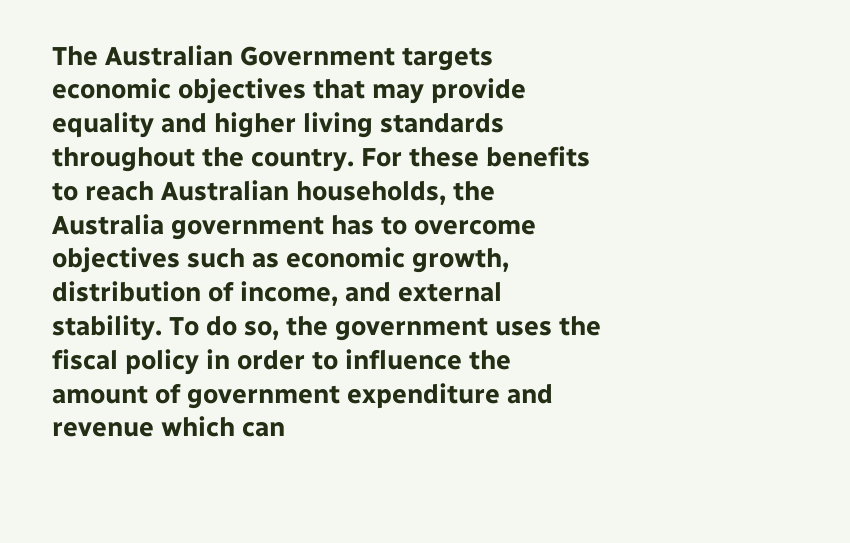The Australian Government targets economic objectives that may provide equality and higher living standards throughout the country. For these benefits to reach Australian households, the Australia government has to overcome objectives such as economic growth, distribution of income, and external stability. To do so, the government uses the fiscal policy in order to influence the amount of government expenditure and revenue which can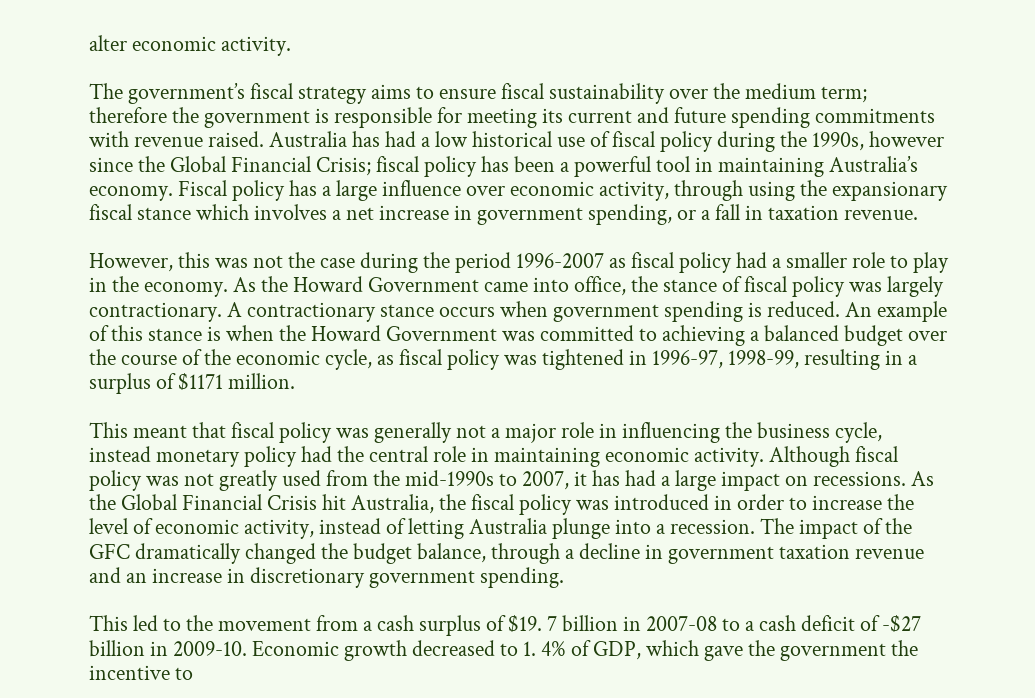alter economic activity.

The government’s fiscal strategy aims to ensure fiscal sustainability over the medium term; therefore the government is responsible for meeting its current and future spending commitments with revenue raised. Australia has had a low historical use of fiscal policy during the 1990s, however since the Global Financial Crisis; fiscal policy has been a powerful tool in maintaining Australia’s economy. Fiscal policy has a large influence over economic activity, through using the expansionary fiscal stance which involves a net increase in government spending, or a fall in taxation revenue.

However, this was not the case during the period 1996-2007 as fiscal policy had a smaller role to play in the economy. As the Howard Government came into office, the stance of fiscal policy was largely contractionary. A contractionary stance occurs when government spending is reduced. An example of this stance is when the Howard Government was committed to achieving a balanced budget over the course of the economic cycle, as fiscal policy was tightened in 1996-97, 1998-99, resulting in a surplus of $1171 million.

This meant that fiscal policy was generally not a major role in influencing the business cycle, instead monetary policy had the central role in maintaining economic activity. Although fiscal policy was not greatly used from the mid-1990s to 2007, it has had a large impact on recessions. As the Global Financial Crisis hit Australia, the fiscal policy was introduced in order to increase the level of economic activity, instead of letting Australia plunge into a recession. The impact of the GFC dramatically changed the budget balance, through a decline in government taxation revenue and an increase in discretionary government spending.

This led to the movement from a cash surplus of $19. 7 billion in 2007-08 to a cash deficit of -$27 billion in 2009-10. Economic growth decreased to 1. 4% of GDP, which gave the government the incentive to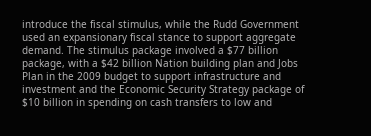introduce the fiscal stimulus, while the Rudd Government used an expansionary fiscal stance to support aggregate demand. The stimulus package involved a $77 billion package, with a $42 billion Nation building plan and Jobs Plan in the 2009 budget to support infrastructure and investment and the Economic Security Strategy package of $10 billion in spending on cash transfers to low and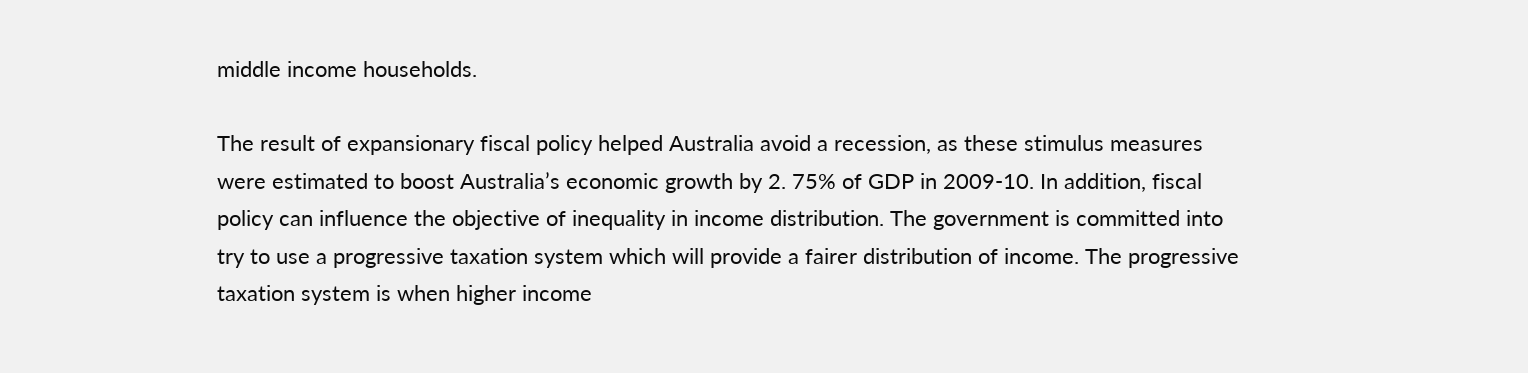middle income households.

The result of expansionary fiscal policy helped Australia avoid a recession, as these stimulus measures were estimated to boost Australia’s economic growth by 2. 75% of GDP in 2009-10. In addition, fiscal policy can influence the objective of inequality in income distribution. The government is committed into try to use a progressive taxation system which will provide a fairer distribution of income. The progressive taxation system is when higher income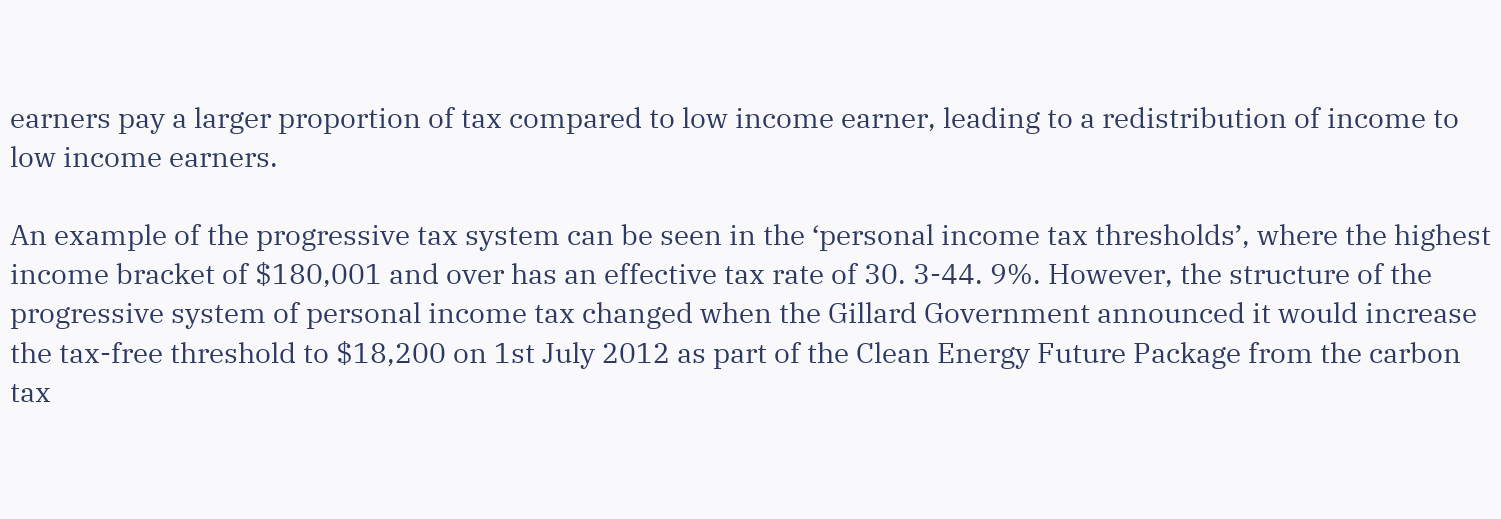earners pay a larger proportion of tax compared to low income earner, leading to a redistribution of income to low income earners.

An example of the progressive tax system can be seen in the ‘personal income tax thresholds’, where the highest income bracket of $180,001 and over has an effective tax rate of 30. 3-44. 9%. However, the structure of the progressive system of personal income tax changed when the Gillard Government announced it would increase the tax-free threshold to $18,200 on 1st July 2012 as part of the Clean Energy Future Package from the carbon tax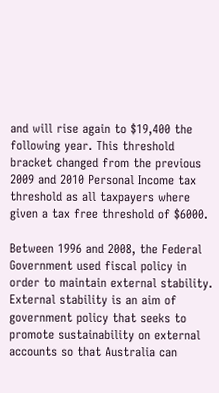and will rise again to $19,400 the following year. This threshold bracket changed from the previous 2009 and 2010 Personal Income tax threshold as all taxpayers where given a tax free threshold of $6000.

Between 1996 and 2008, the Federal Government used fiscal policy in order to maintain external stability. External stability is an aim of government policy that seeks to promote sustainability on external accounts so that Australia can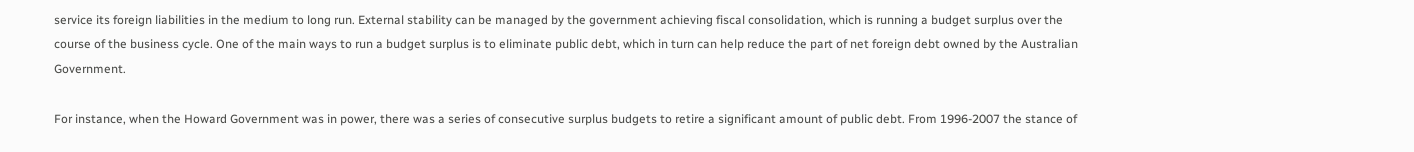service its foreign liabilities in the medium to long run. External stability can be managed by the government achieving fiscal consolidation, which is running a budget surplus over the course of the business cycle. One of the main ways to run a budget surplus is to eliminate public debt, which in turn can help reduce the part of net foreign debt owned by the Australian Government.

For instance, when the Howard Government was in power, there was a series of consecutive surplus budgets to retire a significant amount of public debt. From 1996-2007 the stance of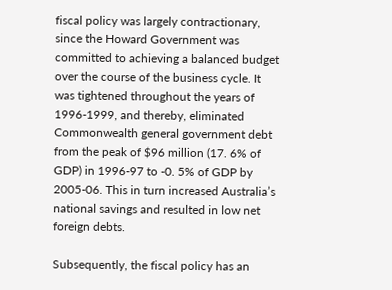fiscal policy was largely contractionary, since the Howard Government was committed to achieving a balanced budget over the course of the business cycle. It was tightened throughout the years of 1996-1999, and thereby, eliminated Commonwealth general government debt from the peak of $96 million (17. 6% of GDP) in 1996-97 to -0. 5% of GDP by 2005-06. This in turn increased Australia’s national savings and resulted in low net foreign debts.

Subsequently, the fiscal policy has an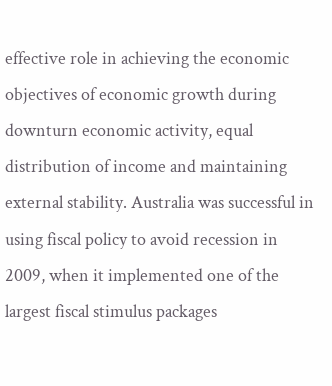effective role in achieving the economic objectives of economic growth during downturn economic activity, equal distribution of income and maintaining external stability. Australia was successful in using fiscal policy to avoid recession in 2009, when it implemented one of the largest fiscal stimulus packages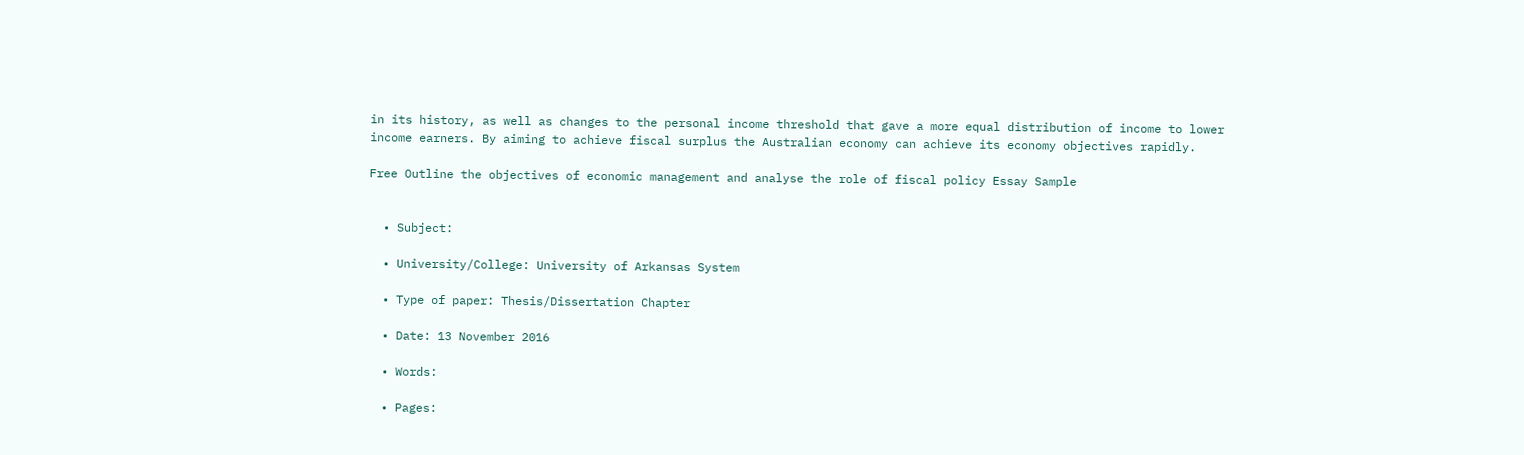in its history, as well as changes to the personal income threshold that gave a more equal distribution of income to lower income earners. By aiming to achieve fiscal surplus the Australian economy can achieve its economy objectives rapidly.

Free Outline the objectives of economic management and analyse the role of fiscal policy Essay Sample


  • Subject:

  • University/College: University of Arkansas System

  • Type of paper: Thesis/Dissertation Chapter

  • Date: 13 November 2016

  • Words:

  • Pages: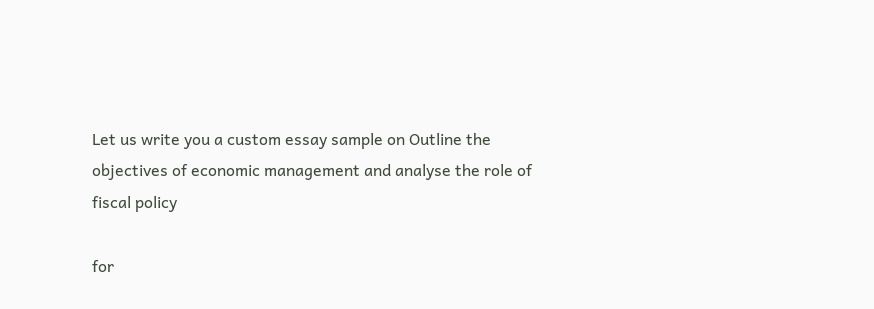Let us write you a custom essay sample on Outline the objectives of economic management and analyse the role of fiscal policy

for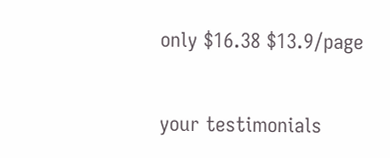only $16.38 $13.9/page

your testimonials